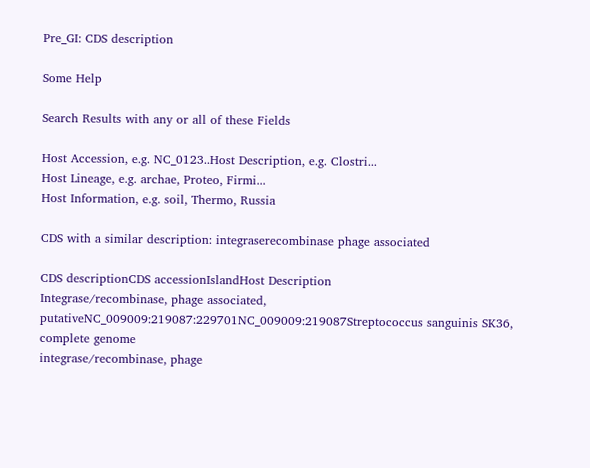Pre_GI: CDS description

Some Help

Search Results with any or all of these Fields

Host Accession, e.g. NC_0123..Host Description, e.g. Clostri...
Host Lineage, e.g. archae, Proteo, Firmi...
Host Information, e.g. soil, Thermo, Russia

CDS with a similar description: integraserecombinase phage associated

CDS descriptionCDS accessionIslandHost Description
Integrase/recombinase, phage associated, putativeNC_009009:219087:229701NC_009009:219087Streptococcus sanguinis SK36, complete genome
integrase/recombinase, phage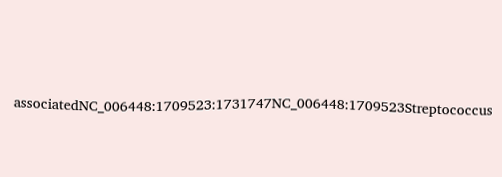associatedNC_006448:1709523:1731747NC_006448:1709523Streptococcus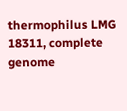thermophilus LMG 18311, complete genome